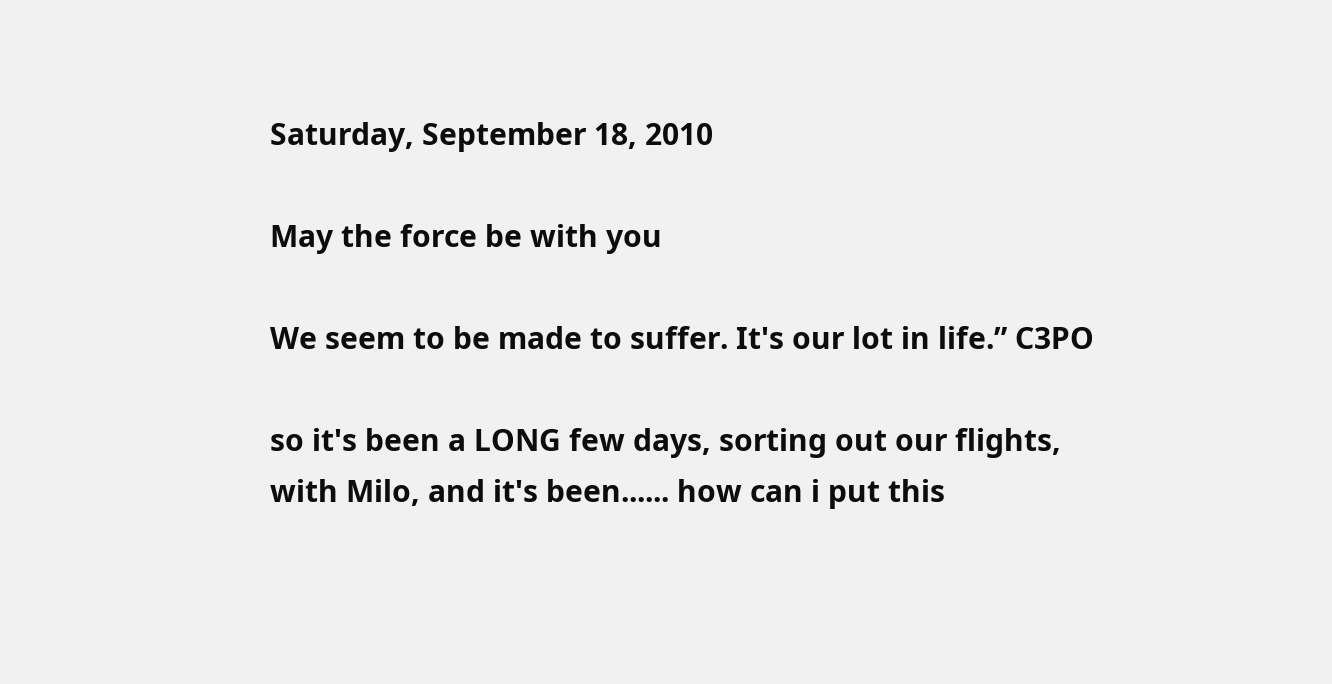Saturday, September 18, 2010

May the force be with you

We seem to be made to suffer. It's our lot in life.” C3PO

so it's been a LONG few days, sorting out our flights, with Milo, and it's been...... how can i put this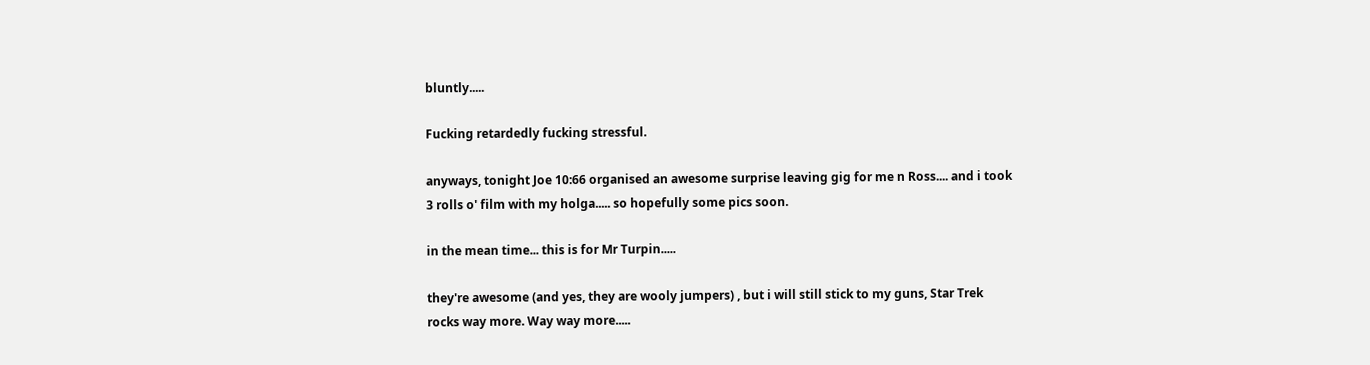bluntly.....

Fucking retardedly fucking stressful.

anyways, tonight Joe 10:66 organised an awesome surprise leaving gig for me n Ross.... and i took 3 rolls o' film with my holga..... so hopefully some pics soon.

in the mean time... this is for Mr Turpin.....

they're awesome (and yes, they are wooly jumpers) , but i will still stick to my guns, Star Trek rocks way more. Way way more.....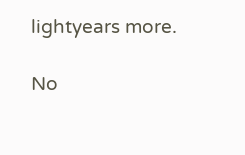lightyears more.

No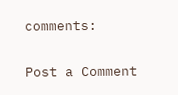comments:

Post a Comment